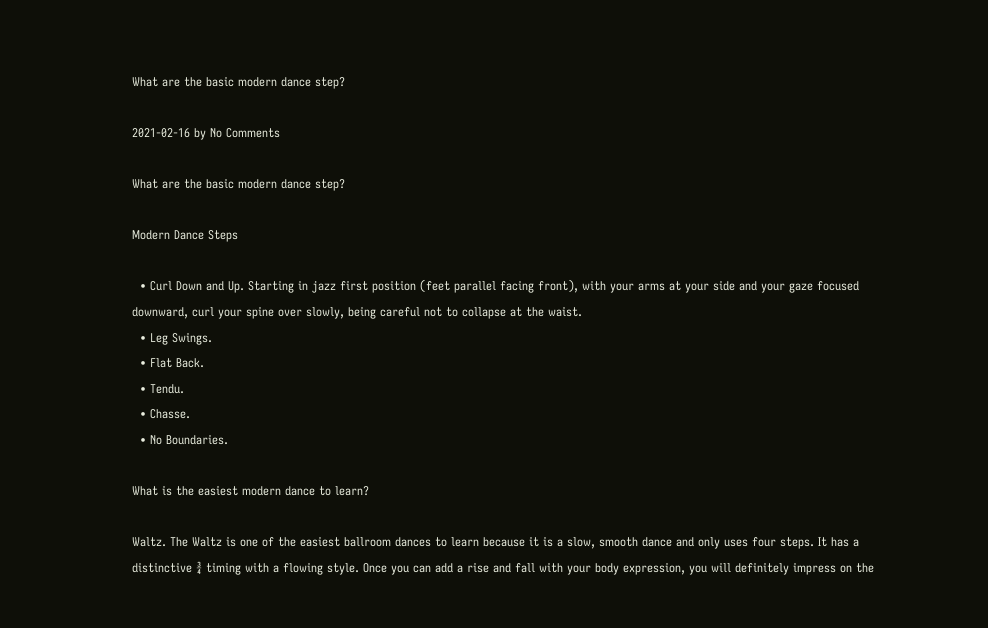What are the basic modern dance step?

2021-02-16 by No Comments

What are the basic modern dance step?

Modern Dance Steps

  • Curl Down and Up. Starting in jazz first position (feet parallel facing front), with your arms at your side and your gaze focused downward, curl your spine over slowly, being careful not to collapse at the waist.
  • Leg Swings.
  • Flat Back.
  • Tendu.
  • Chasse.
  • No Boundaries.

What is the easiest modern dance to learn?

Waltz. The Waltz is one of the easiest ballroom dances to learn because it is a slow, smooth dance and only uses four steps. It has a distinctive ¾ timing with a flowing style. Once you can add a rise and fall with your body expression, you will definitely impress on the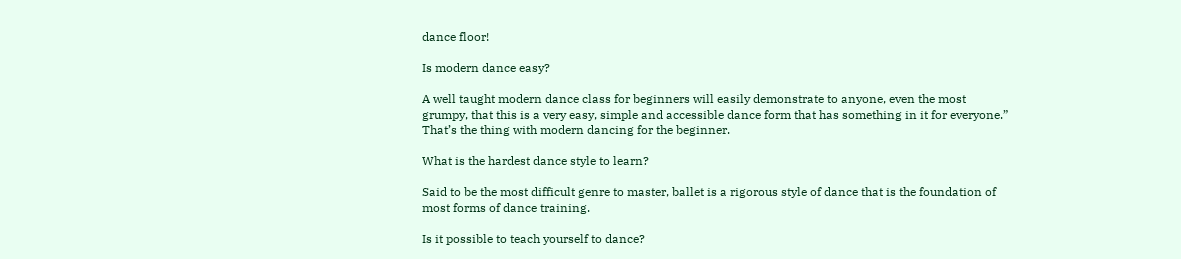dance floor!

Is modern dance easy?

A well taught modern dance class for beginners will easily demonstrate to anyone, even the most grumpy, that this is a very easy, simple and accessible dance form that has something in it for everyone.” That’s the thing with modern dancing for the beginner.

What is the hardest dance style to learn?

Said to be the most difficult genre to master, ballet is a rigorous style of dance that is the foundation of most forms of dance training.

Is it possible to teach yourself to dance?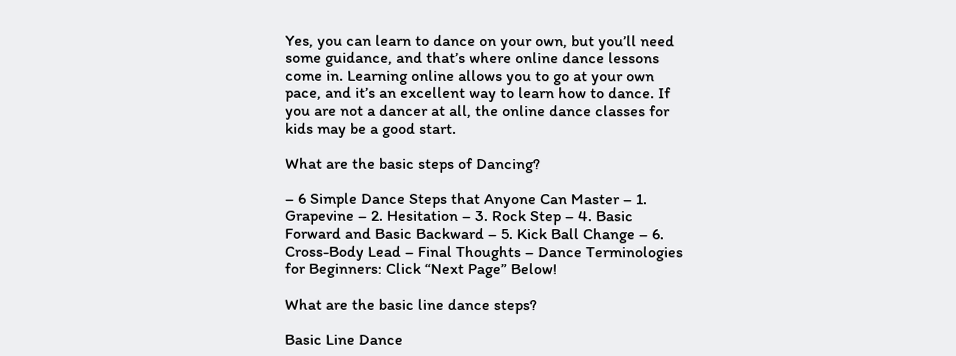Yes, you can learn to dance on your own, but you’ll need some guidance, and that’s where online dance lessons come in. Learning online allows you to go at your own pace, and it’s an excellent way to learn how to dance. If you are not a dancer at all, the online dance classes for kids may be a good start.

What are the basic steps of Dancing?

– 6 Simple Dance Steps that Anyone Can Master – 1. Grapevine – 2. Hesitation – 3. Rock Step – 4. Basic Forward and Basic Backward – 5. Kick Ball Change – 6. Cross-Body Lead – Final Thoughts – Dance Terminologies for Beginners: Click “Next Page” Below!

What are the basic line dance steps?

Basic Line Dance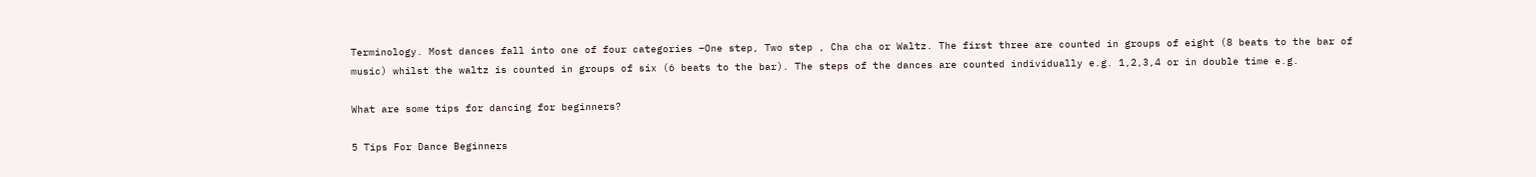Terminology. Most dances fall into one of four categories –One step, Two step , Cha cha or Waltz. The first three are counted in groups of eight (8 beats to the bar of music) whilst the waltz is counted in groups of six (6 beats to the bar). The steps of the dances are counted individually e.g. 1,2,3,4 or in double time e.g.

What are some tips for dancing for beginners?

5 Tips For Dance Beginners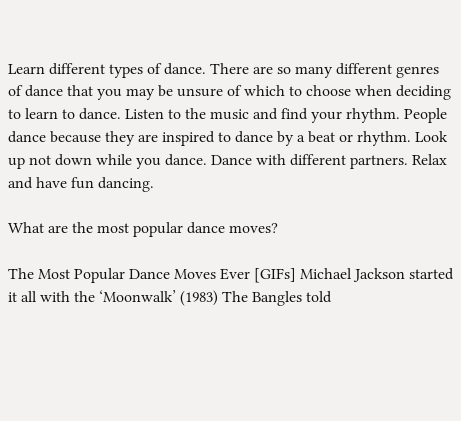Learn different types of dance. There are so many different genres of dance that you may be unsure of which to choose when deciding to learn to dance. Listen to the music and find your rhythm. People dance because they are inspired to dance by a beat or rhythm. Look up not down while you dance. Dance with different partners. Relax and have fun dancing.

What are the most popular dance moves?

The Most Popular Dance Moves Ever [GIFs] Michael Jackson started it all with the ‘Moonwalk’ (1983) The Bangles told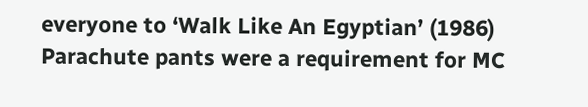everyone to ‘Walk Like An Egyptian’ (1986) Parachute pants were a requirement for MC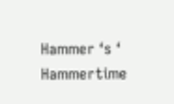Hammer ‘s ‘ Hammertime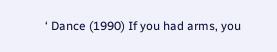‘ Dance (1990) If you had arms, you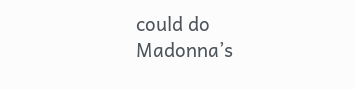could do Madonna’s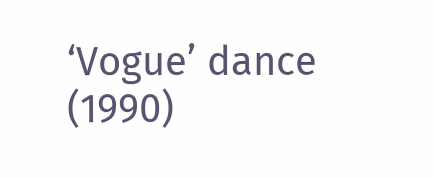‘Vogue’ dance (1990)